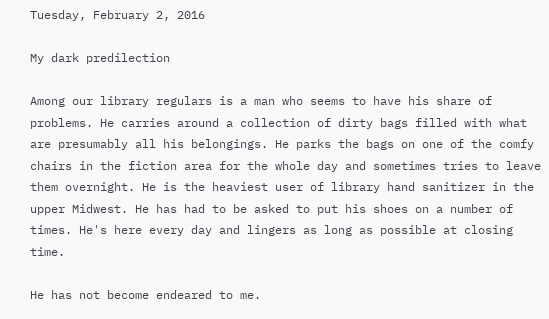Tuesday, February 2, 2016

My dark predilection

Among our library regulars is a man who seems to have his share of problems. He carries around a collection of dirty bags filled with what are presumably all his belongings. He parks the bags on one of the comfy chairs in the fiction area for the whole day and sometimes tries to leave them overnight. He is the heaviest user of library hand sanitizer in the upper Midwest. He has had to be asked to put his shoes on a number of times. He's here every day and lingers as long as possible at closing time.

He has not become endeared to me.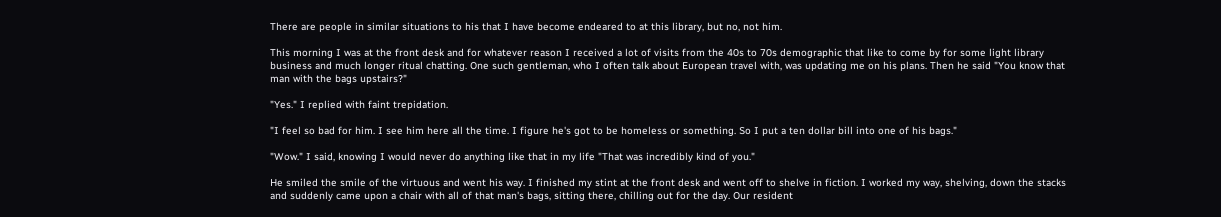There are people in similar situations to his that I have become endeared to at this library, but no, not him.

This morning I was at the front desk and for whatever reason I received a lot of visits from the 40s to 70s demographic that like to come by for some light library business and much longer ritual chatting. One such gentleman, who I often talk about European travel with, was updating me on his plans. Then he said "You know that man with the bags upstairs?"

"Yes." I replied with faint trepidation.

"I feel so bad for him. I see him here all the time. I figure he's got to be homeless or something. So I put a ten dollar bill into one of his bags."

"Wow." I said, knowing I would never do anything like that in my life "That was incredibly kind of you."

He smiled the smile of the virtuous and went his way. I finished my stint at the front desk and went off to shelve in fiction. I worked my way, shelving, down the stacks and suddenly came upon a chair with all of that man's bags, sitting there, chilling out for the day. Our resident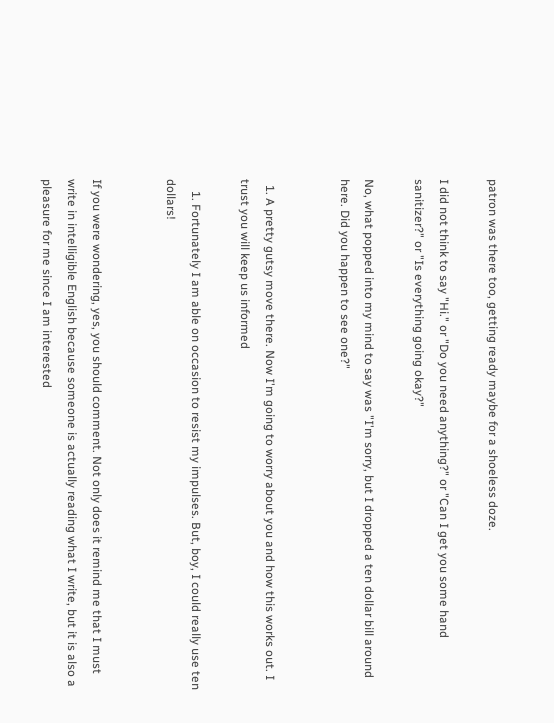patron was there too, getting ready maybe for a shoeless doze.

I did not think to say "Hi." or "Do you need anything?" or "Can I get you some hand sanitizer?" or "Is everything going okay?"

No, what popped into my mind to say was "I'm sorry, but I dropped a ten dollar bill around here. Did you happen to see one?"


  1. A pretty gutsy move there. Now I'm going to worry about you and how this works out. I trust you will keep us informed

    1. Fortunately I am able on occasion to resist my impulses. But, boy, I could really use ten dollars!


If you were wondering, yes, you should comment. Not only does it remind me that I must write in intelligible English because someone is actually reading what I write, but it is also a pleasure for me since I am interested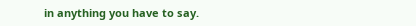in anything you have to say.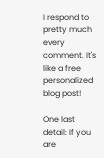I respond to pretty much every comment. It's like a free personalized blog post!

One last detail: If you are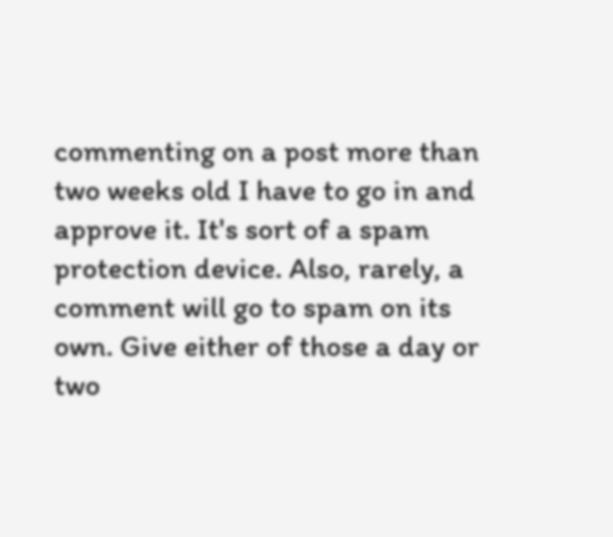commenting on a post more than two weeks old I have to go in and approve it. It's sort of a spam protection device. Also, rarely, a comment will go to spam on its own. Give either of those a day or two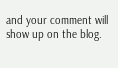and your comment will show up on the blog.